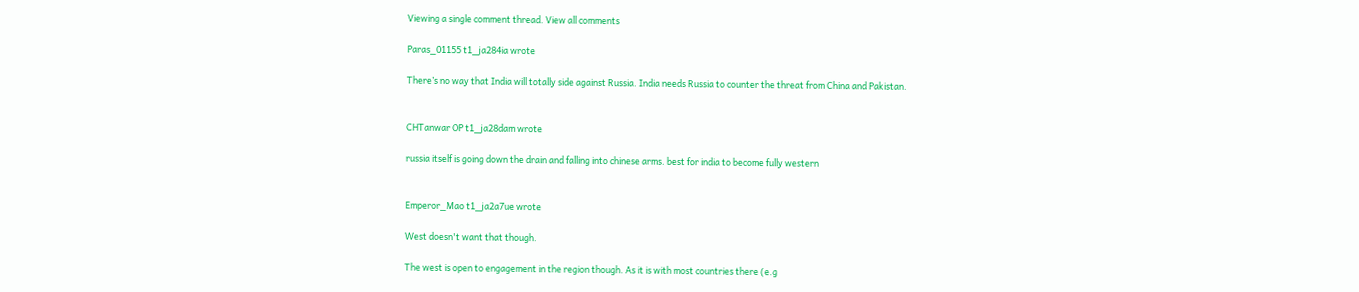Viewing a single comment thread. View all comments

Paras_01155 t1_ja284ia wrote

There’s no way that India will totally side against Russia. India needs Russia to counter the threat from China and Pakistan.


CHTanwar OP t1_ja28dam wrote

russia itself is going down the drain and falling into chinese arms. best for india to become fully western


Emperor_Mao t1_ja2a7ue wrote

West doesn't want that though.

The west is open to engagement in the region though. As it is with most countries there (e.g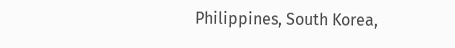Philippines, South Korea,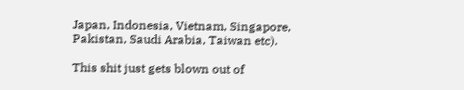Japan, Indonesia, Vietnam, Singapore, Pakistan, Saudi Arabia, Taiwan etc).

This shit just gets blown out of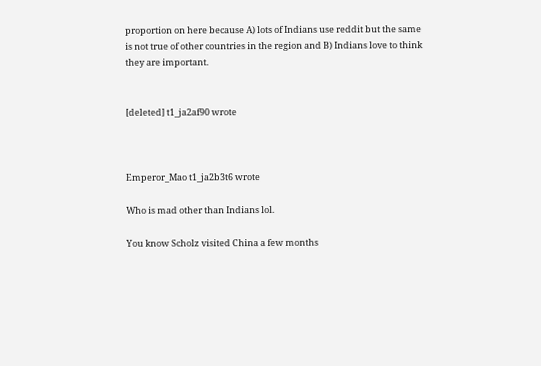proportion on here because A) lots of Indians use reddit but the same is not true of other countries in the region and B) Indians love to think they are important.


[deleted] t1_ja2af90 wrote



Emperor_Mao t1_ja2b3t6 wrote

Who is mad other than Indians lol.

You know Scholz visited China a few months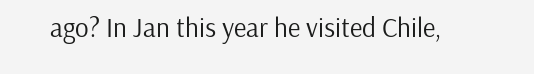ago? In Jan this year he visited Chile,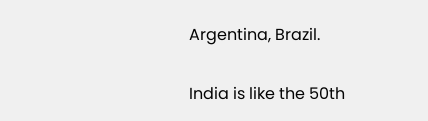Argentina, Brazil.

India is like the 50th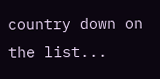country down on the list...